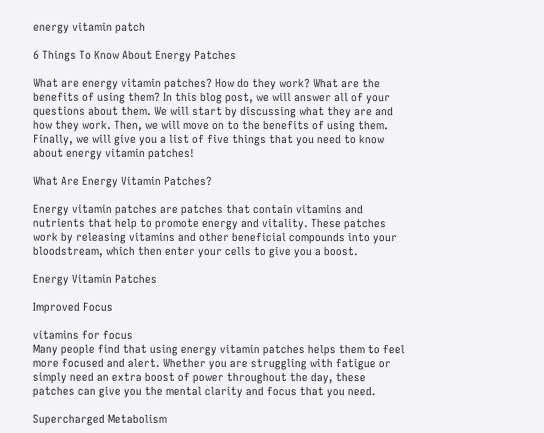energy vitamin patch

6 Things To Know About Energy Patches

What are energy vitamin patches? How do they work? What are the benefits of using them? In this blog post, we will answer all of your questions about them. We will start by discussing what they are and how they work. Then, we will move on to the benefits of using them. Finally, we will give you a list of five things that you need to know about energy vitamin patches!

What Are Energy Vitamin Patches?

Energy vitamin patches are patches that contain vitamins and nutrients that help to promote energy and vitality. These patches work by releasing vitamins and other beneficial compounds into your bloodstream, which then enter your cells to give you a boost.

Energy Vitamin Patches

Improved Focus

vitamins for focus
Many people find that using energy vitamin patches helps them to feel more focused and alert. Whether you are struggling with fatigue or simply need an extra boost of power throughout the day, these patches can give you the mental clarity and focus that you need.

Supercharged Metabolism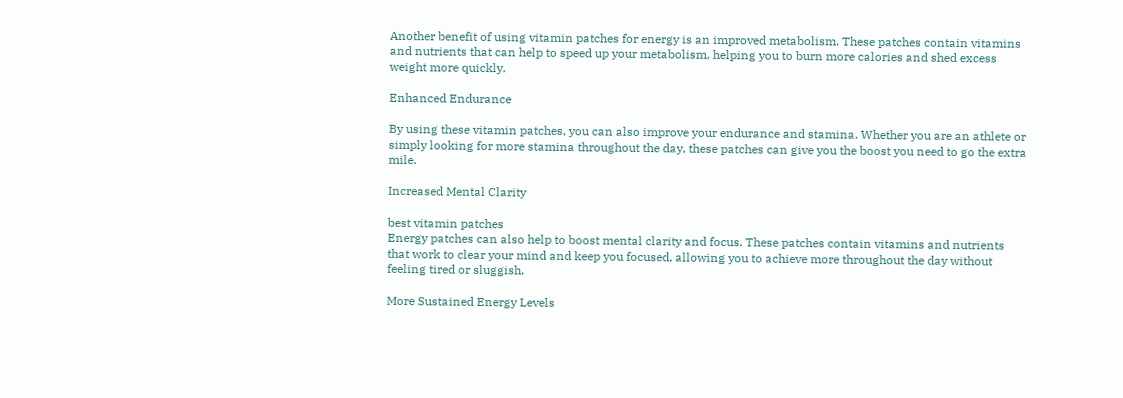Another benefit of using vitamin patches for energy is an improved metabolism. These patches contain vitamins and nutrients that can help to speed up your metabolism, helping you to burn more calories and shed excess weight more quickly.

Enhanced Endurance

By using these vitamin patches, you can also improve your endurance and stamina. Whether you are an athlete or simply looking for more stamina throughout the day, these patches can give you the boost you need to go the extra mile.

Increased Mental Clarity

best vitamin patches
Energy patches can also help to boost mental clarity and focus. These patches contain vitamins and nutrients that work to clear your mind and keep you focused, allowing you to achieve more throughout the day without feeling tired or sluggish.

More Sustained Energy Levels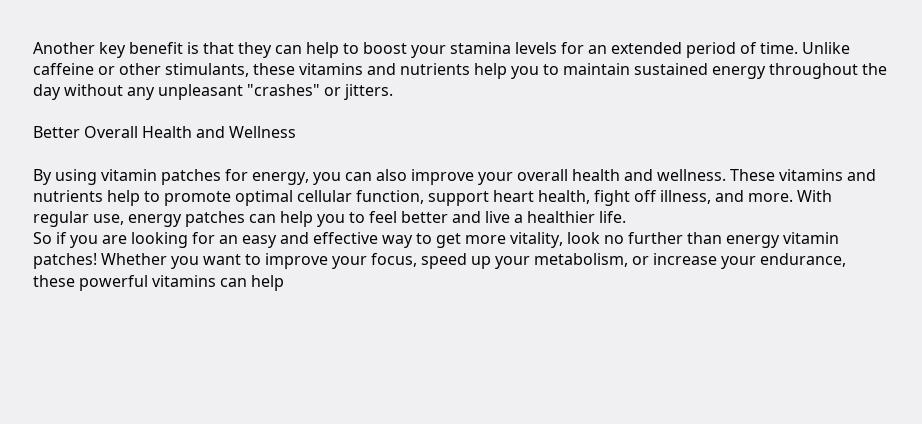Another key benefit is that they can help to boost your stamina levels for an extended period of time. Unlike caffeine or other stimulants, these vitamins and nutrients help you to maintain sustained energy throughout the day without any unpleasant "crashes" or jitters.

Better Overall Health and Wellness

By using vitamin patches for energy, you can also improve your overall health and wellness. These vitamins and nutrients help to promote optimal cellular function, support heart health, fight off illness, and more. With regular use, energy patches can help you to feel better and live a healthier life.
So if you are looking for an easy and effective way to get more vitality, look no further than energy vitamin patches! Whether you want to improve your focus, speed up your metabolism, or increase your endurance, these powerful vitamins can help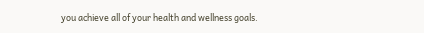you achieve all of your health and wellness goals.